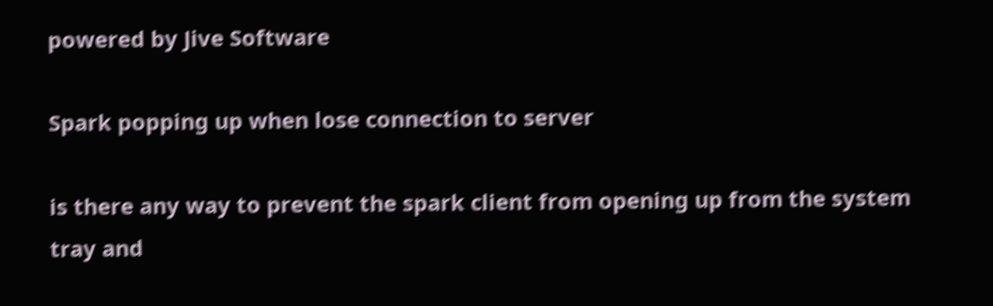powered by Jive Software

Spark popping up when lose connection to server

is there any way to prevent the spark client from opening up from the system tray and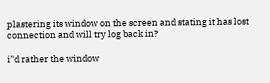plastering its window on the screen and stating it has lost connection and will try log back in?

i’'d rather the window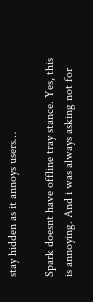stay hidden as it annoys users…

Spark doesnt have offline tray stance. Yes, this is annoying. And i was always asking not for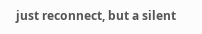just reconnect, but a silent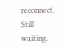reconnect. Still waiting.